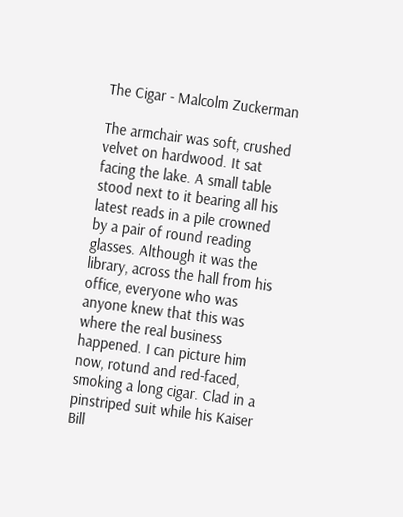The Cigar - Malcolm Zuckerman

The armchair was soft, crushed velvet on hardwood. It sat facing the lake. A small table stood next to it bearing all his latest reads in a pile crowned by a pair of round reading glasses. Although it was the library, across the hall from his office, everyone who was anyone knew that this was where the real business happened. I can picture him now, rotund and red-faced, smoking a long cigar. Clad in a pinstriped suit while his Kaiser Bill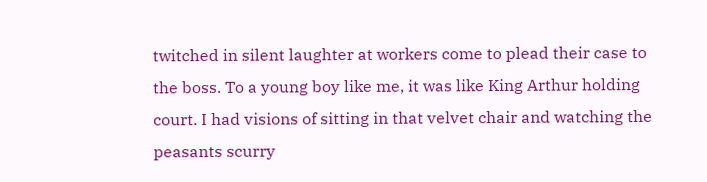twitched in silent laughter at workers come to plead their case to the boss. To a young boy like me, it was like King Arthur holding court. I had visions of sitting in that velvet chair and watching the peasants scurry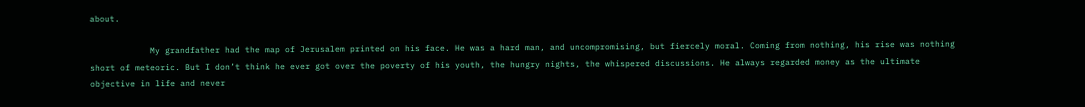about.

            My grandfather had the map of Jerusalem printed on his face. He was a hard man, and uncompromising, but fiercely moral. Coming from nothing, his rise was nothing short of meteoric. But I don’t think he ever got over the poverty of his youth, the hungry nights, the whispered discussions. He always regarded money as the ultimate objective in life and never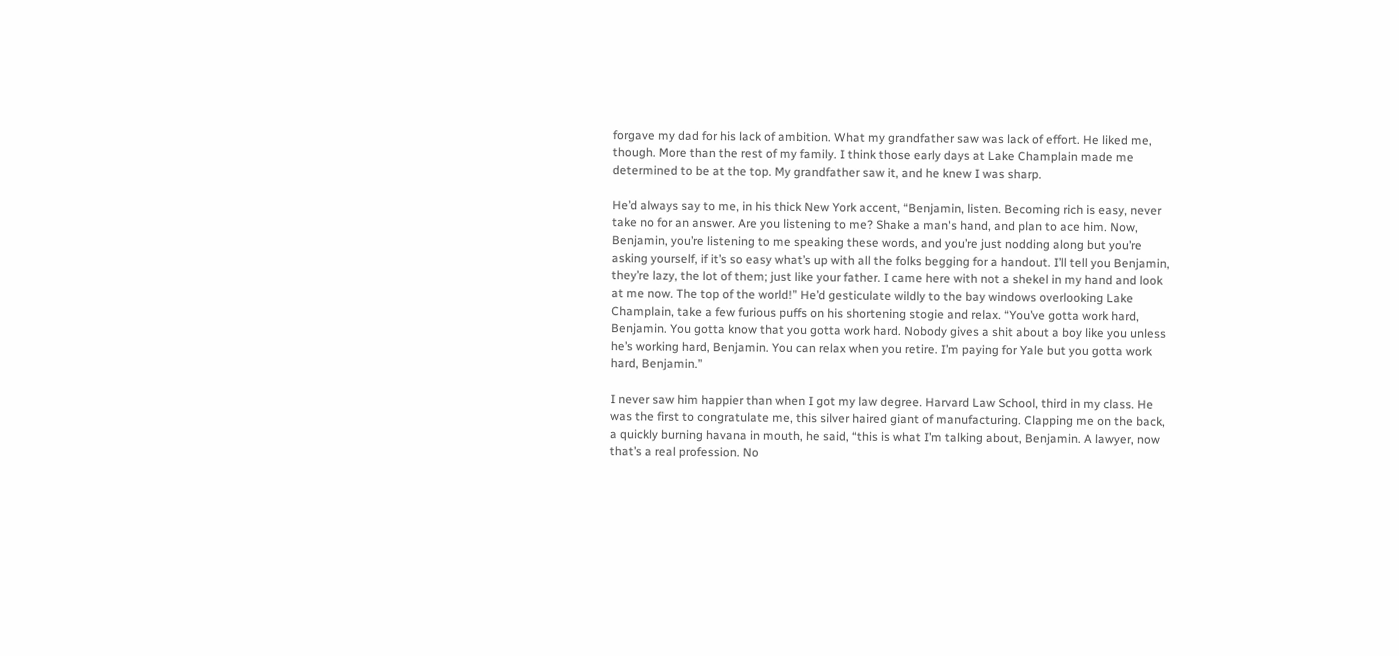forgave my dad for his lack of ambition. What my grandfather saw was lack of effort. He liked me, though. More than the rest of my family. I think those early days at Lake Champlain made me determined to be at the top. My grandfather saw it, and he knew I was sharp.

He’d always say to me, in his thick New York accent, “Benjamin, listen. Becoming rich is easy, never take no for an answer. Are you listening to me? Shake a man's hand, and plan to ace him. Now, Benjamin, you’re listening to me speaking these words, and you’re just nodding along but you’re asking yourself, if it’s so easy what’s up with all the folks begging for a handout. I’ll tell you Benjamin, they’re lazy, the lot of them; just like your father. I came here with not a shekel in my hand and look at me now. The top of the world!” He’d gesticulate wildly to the bay windows overlooking Lake Champlain, take a few furious puffs on his shortening stogie and relax. “You’ve gotta work hard, Benjamin. You gotta know that you gotta work hard. Nobody gives a shit about a boy like you unless he’s working hard, Benjamin. You can relax when you retire. I’m paying for Yale but you gotta work hard, Benjamin.”

I never saw him happier than when I got my law degree. Harvard Law School, third in my class. He was the first to congratulate me, this silver haired giant of manufacturing. Clapping me on the back, a quickly burning havana in mouth, he said, “this is what I’m talking about, Benjamin. A lawyer, now that’s a real profession. No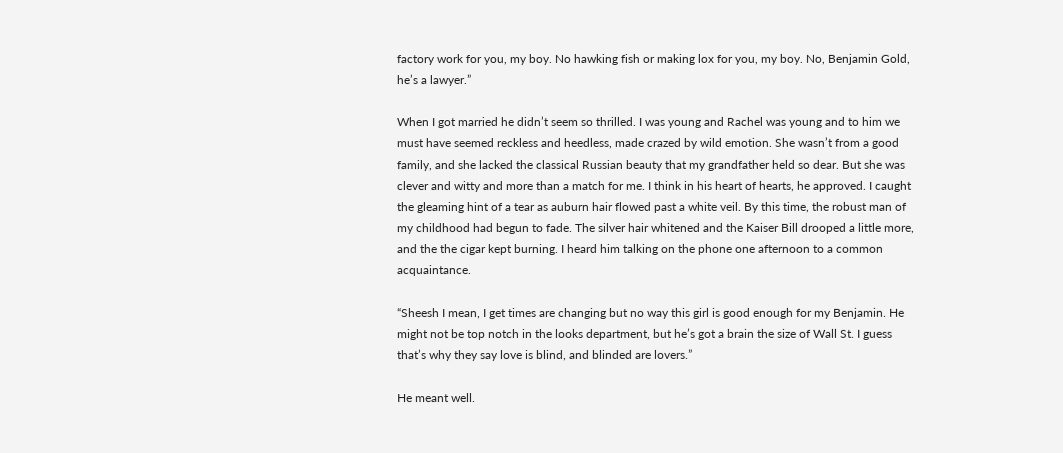factory work for you, my boy. No hawking fish or making lox for you, my boy. No, Benjamin Gold, he’s a lawyer.”

When I got married he didn’t seem so thrilled. I was young and Rachel was young and to him we must have seemed reckless and heedless, made crazed by wild emotion. She wasn’t from a good family, and she lacked the classical Russian beauty that my grandfather held so dear. But she was clever and witty and more than a match for me. I think in his heart of hearts, he approved. I caught the gleaming hint of a tear as auburn hair flowed past a white veil. By this time, the robust man of my childhood had begun to fade. The silver hair whitened and the Kaiser Bill drooped a little more, and the the cigar kept burning. I heard him talking on the phone one afternoon to a common acquaintance.

“Sheesh I mean, I get times are changing but no way this girl is good enough for my Benjamin. He might not be top notch in the looks department, but he’s got a brain the size of Wall St. I guess that’s why they say love is blind, and blinded are lovers.”

He meant well.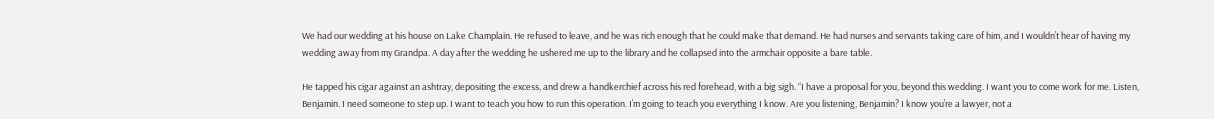We had our wedding at his house on Lake Champlain. He refused to leave, and he was rich enough that he could make that demand. He had nurses and servants taking care of him, and I wouldn’t hear of having my wedding away from my Grandpa. A day after the wedding he ushered me up to the library and he collapsed into the armchair opposite a bare table.

He tapped his cigar against an ashtray, depositing the excess, and drew a handkerchief across his red forehead, with a big sigh. “I have a proposal for you, beyond this wedding. I want you to come work for me. Listen, Benjamin. I need someone to step up. I want to teach you how to run this operation. I’m going to teach you everything I know. Are you listening, Benjamin? I know you’re a lawyer, not a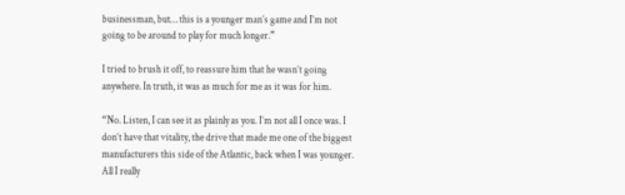businessman, but… this is a younger man’s game and I’m not going to be around to play for much longer.”

I tried to brush it off, to reassure him that he wasn’t going anywhere. In truth, it was as much for me as it was for him.

“No. Listen, I can see it as plainly as you. I’m not all I once was. I don’t have that vitality, the drive that made me one of the biggest manufacturers this side of the Atlantic, back when I was younger. All I really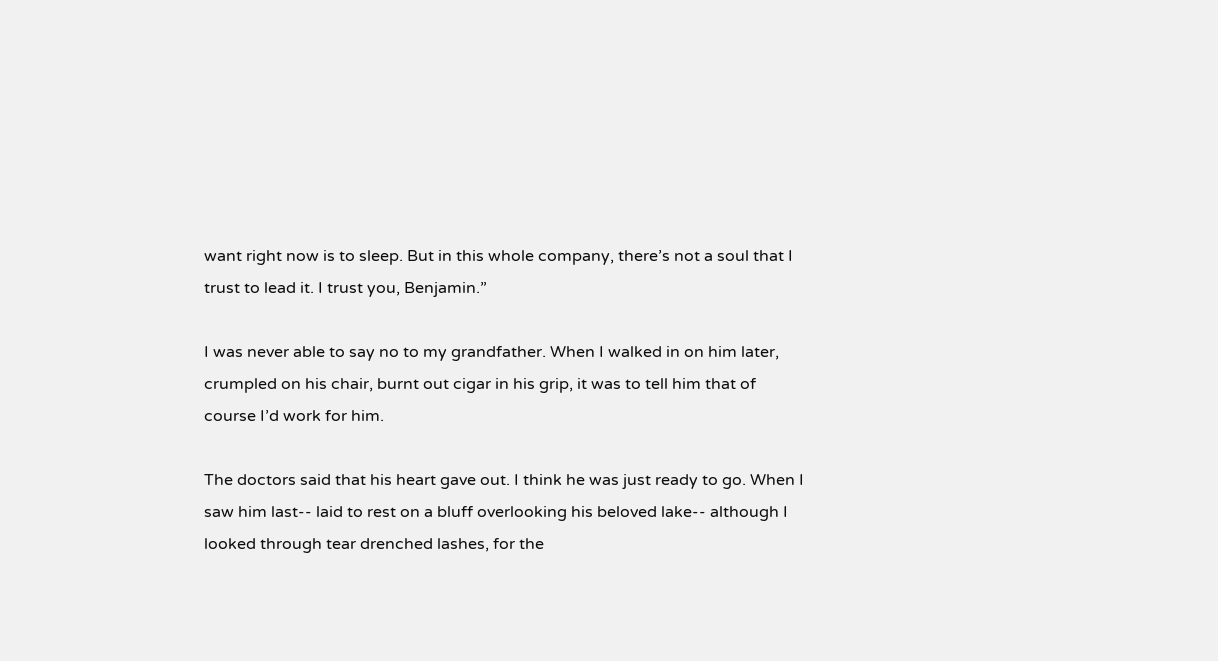want right now is to sleep. But in this whole company, there’s not a soul that I trust to lead it. I trust you, Benjamin.”

I was never able to say no to my grandfather. When I walked in on him later, crumpled on his chair, burnt out cigar in his grip, it was to tell him that of course I’d work for him.

The doctors said that his heart gave out. I think he was just ready to go. When I saw him last-- laid to rest on a bluff overlooking his beloved lake-- although I looked through tear drenched lashes, for the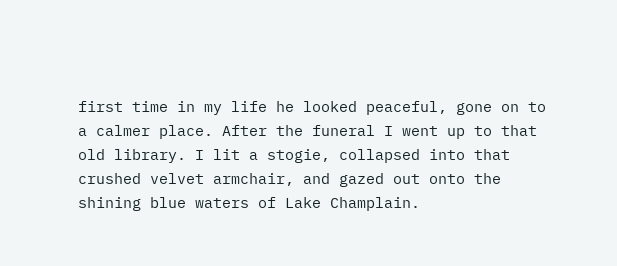first time in my life he looked peaceful, gone on to a calmer place. After the funeral I went up to that old library. I lit a stogie, collapsed into that crushed velvet armchair, and gazed out onto the shining blue waters of Lake Champlain.